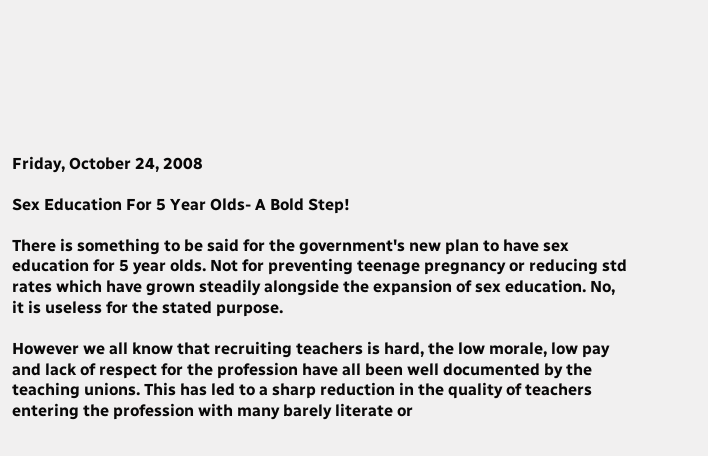Friday, October 24, 2008

Sex Education For 5 Year Olds- A Bold Step!

There is something to be said for the government's new plan to have sex education for 5 year olds. Not for preventing teenage pregnancy or reducing std rates which have grown steadily alongside the expansion of sex education. No, it is useless for the stated purpose.

However we all know that recruiting teachers is hard, the low morale, low pay and lack of respect for the profession have all been well documented by the teaching unions. This has led to a sharp reduction in the quality of teachers entering the profession with many barely literate or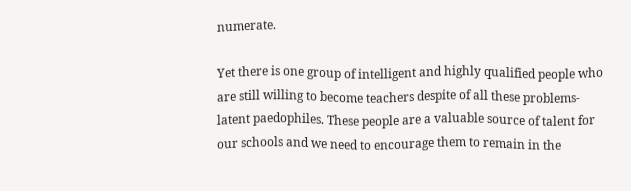numerate.

Yet there is one group of intelligent and highly qualified people who are still willing to become teachers despite of all these problems- latent paedophiles. These people are a valuable source of talent for our schools and we need to encourage them to remain in the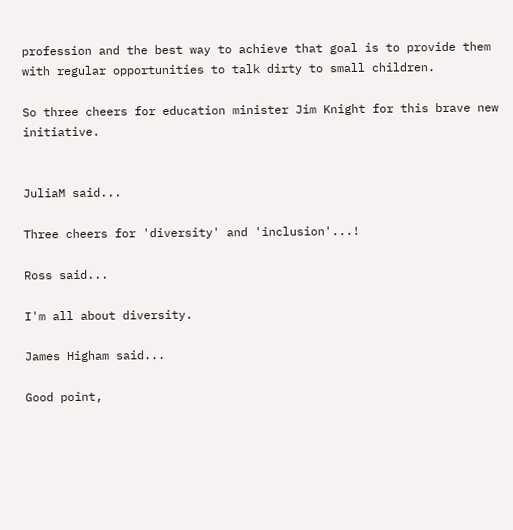profession and the best way to achieve that goal is to provide them with regular opportunities to talk dirty to small children.

So three cheers for education minister Jim Knight for this brave new initiative.


JuliaM said...

Three cheers for 'diversity' and 'inclusion'...!

Ross said...

I'm all about diversity.

James Higham said...

Good point,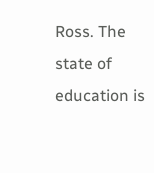Ross. The state of education is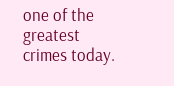one of the greatest crimes today.